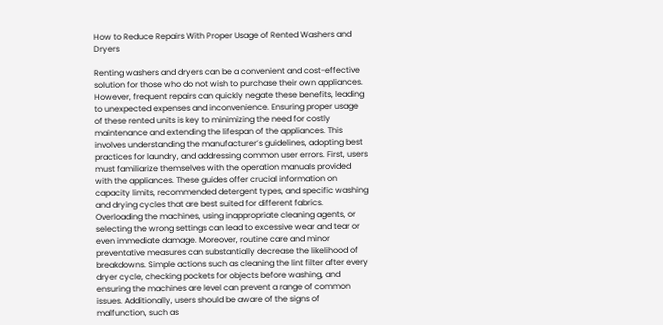How to Reduce Repairs With Proper Usage of Rented Washers and Dryers

Renting washers and dryers can be a convenient and cost-effective solution for those who do not wish to purchase their own appliances. However, frequent repairs can quickly negate these benefits, leading to unexpected expenses and inconvenience. Ensuring proper usage of these rented units is key to minimizing the need for costly maintenance and extending the lifespan of the appliances. This involves understanding the manufacturer’s guidelines, adopting best practices for laundry, and addressing common user errors. First, users must familiarize themselves with the operation manuals provided with the appliances. These guides offer crucial information on capacity limits, recommended detergent types, and specific washing and drying cycles that are best suited for different fabrics. Overloading the machines, using inappropriate cleaning agents, or selecting the wrong settings can lead to excessive wear and tear or even immediate damage. Moreover, routine care and minor preventative measures can substantially decrease the likelihood of breakdowns. Simple actions such as cleaning the lint filter after every dryer cycle, checking pockets for objects before washing, and ensuring the machines are level can prevent a range of common issues. Additionally, users should be aware of the signs of malfunction, such as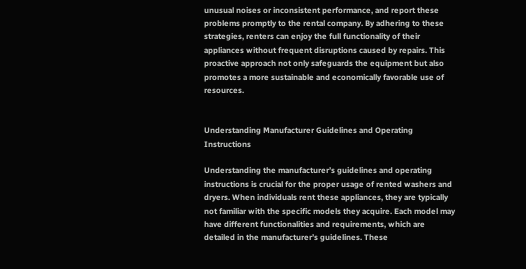unusual noises or inconsistent performance, and report these problems promptly to the rental company. By adhering to these strategies, renters can enjoy the full functionality of their appliances without frequent disruptions caused by repairs. This proactive approach not only safeguards the equipment but also promotes a more sustainable and economically favorable use of resources.


Understanding Manufacturer Guidelines and Operating Instructions

Understanding the manufacturer’s guidelines and operating instructions is crucial for the proper usage of rented washers and dryers. When individuals rent these appliances, they are typically not familiar with the specific models they acquire. Each model may have different functionalities and requirements, which are detailed in the manufacturer’s guidelines. These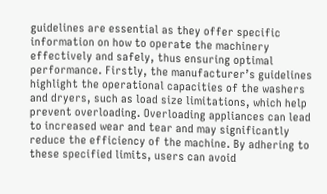guidelines are essential as they offer specific information on how to operate the machinery effectively and safely, thus ensuring optimal performance. Firstly, the manufacturer’s guidelines highlight the operational capacities of the washers and dryers, such as load size limitations, which help prevent overloading. Overloading appliances can lead to increased wear and tear and may significantly reduce the efficiency of the machine. By adhering to these specified limits, users can avoid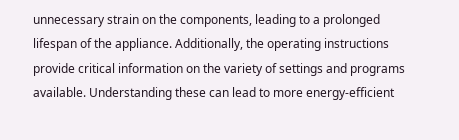unnecessary strain on the components, leading to a prolonged lifespan of the appliance. Additionally, the operating instructions provide critical information on the variety of settings and programs available. Understanding these can lead to more energy-efficient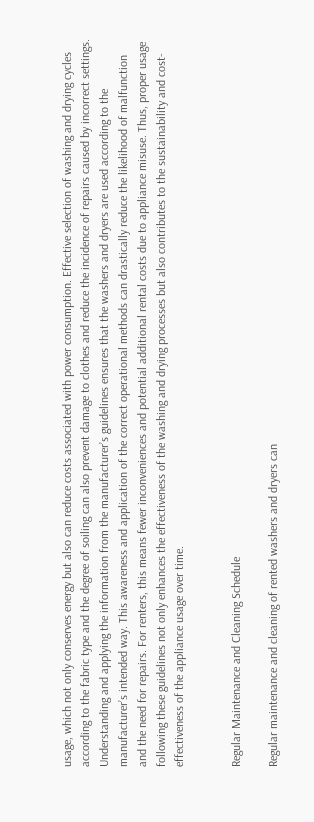usage, which not only conserves energy but also can reduce costs associated with power consumption. Effective selection of washing and drying cycles according to the fabric type and the degree of soiling can also prevent damage to clothes and reduce the incidence of repairs caused by incorrect settings. Understanding and applying the information from the manufacturer’s guidelines ensures that the washers and dryers are used according to the manufacturer’s intended way. This awareness and application of the correct operational methods can drastically reduce the likelihood of malfunction and the need for repairs. For renters, this means fewer inconveniences and potential additional rental costs due to appliance misuse. Thus, proper usage following these guidelines not only enhances the effectiveness of the washing and drying processes but also contributes to the sustainability and cost-effectiveness of the appliance usage over time.


Regular Maintenance and Cleaning Schedule

Regular maintenance and cleaning of rented washers and dryers can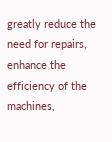greatly reduce the need for repairs, enhance the efficiency of the machines,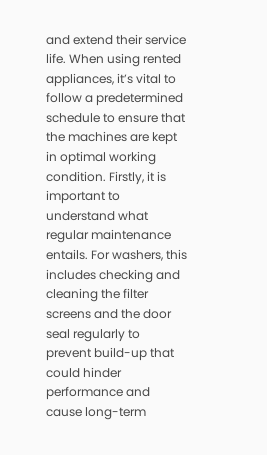and extend their service life. When using rented appliances, it’s vital to follow a predetermined schedule to ensure that the machines are kept in optimal working condition. Firstly, it is important to understand what regular maintenance entails. For washers, this includes checking and cleaning the filter screens and the door seal regularly to prevent build-up that could hinder performance and cause long-term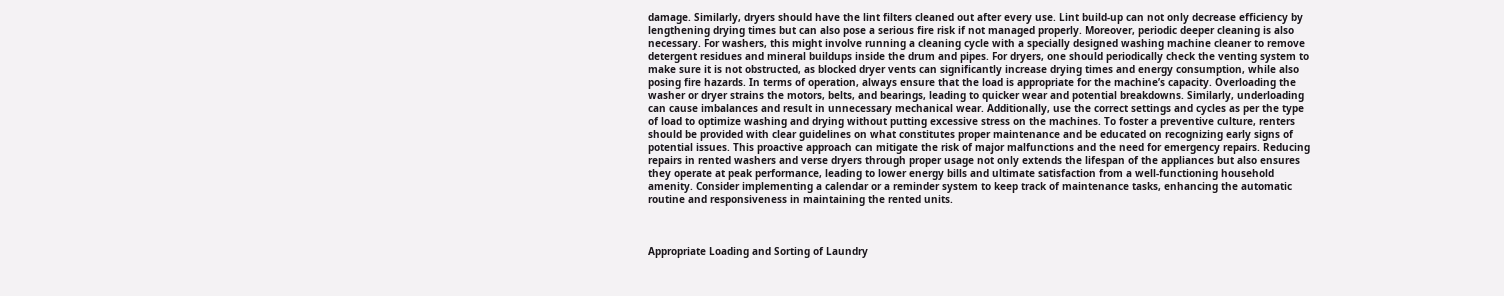damage. Similarly, dryers should have the lint filters cleaned out after every use. Lint build-up can not only decrease efficiency by lengthening drying times but can also pose a serious fire risk if not managed properly. Moreover, periodic deeper cleaning is also necessary. For washers, this might involve running a cleaning cycle with a specially designed washing machine cleaner to remove detergent residues and mineral buildups inside the drum and pipes. For dryers, one should periodically check the venting system to make sure it is not obstructed, as blocked dryer vents can significantly increase drying times and energy consumption, while also posing fire hazards. In terms of operation, always ensure that the load is appropriate for the machine’s capacity. Overloading the washer or dryer strains the motors, belts, and bearings, leading to quicker wear and potential breakdowns. Similarly, underloading can cause imbalances and result in unnecessary mechanical wear. Additionally, use the correct settings and cycles as per the type of load to optimize washing and drying without putting excessive stress on the machines. To foster a preventive culture, renters should be provided with clear guidelines on what constitutes proper maintenance and be educated on recognizing early signs of potential issues. This proactive approach can mitigate the risk of major malfunctions and the need for emergency repairs. Reducing repairs in rented washers and verse dryers through proper usage not only extends the lifespan of the appliances but also ensures they operate at peak performance, leading to lower energy bills and ultimate satisfaction from a well-functioning household amenity. Consider implementing a calendar or a reminder system to keep track of maintenance tasks, enhancing the automatic routine and responsiveness in maintaining the rented units.



Appropriate Loading and Sorting of Laundry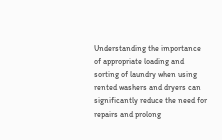Understanding the importance of appropriate loading and sorting of laundry when using rented washers and dryers can significantly reduce the need for repairs and prolong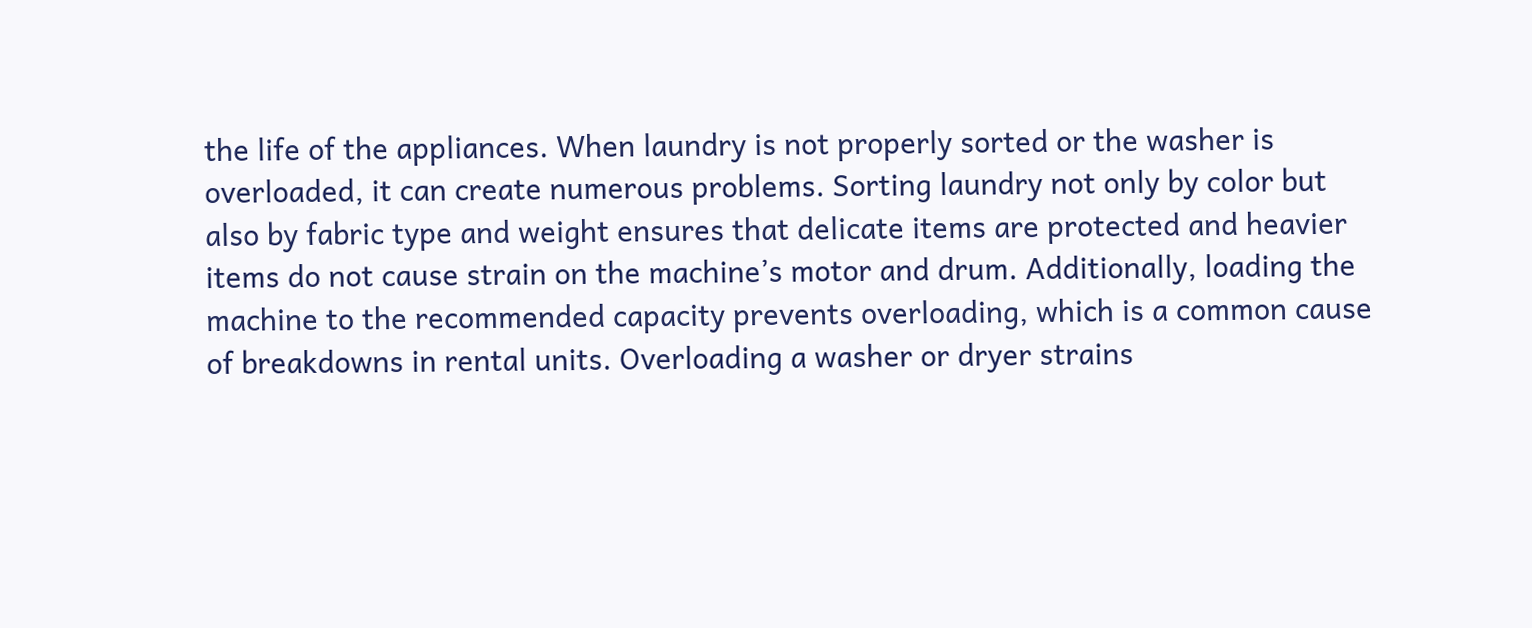the life of the appliances. When laundry is not properly sorted or the washer is overloaded, it can create numerous problems. Sorting laundry not only by color but also by fabric type and weight ensures that delicate items are protected and heavier items do not cause strain on the machine’s motor and drum. Additionally, loading the machine to the recommended capacity prevents overloading, which is a common cause of breakdowns in rental units. Overloading a washer or dryer strains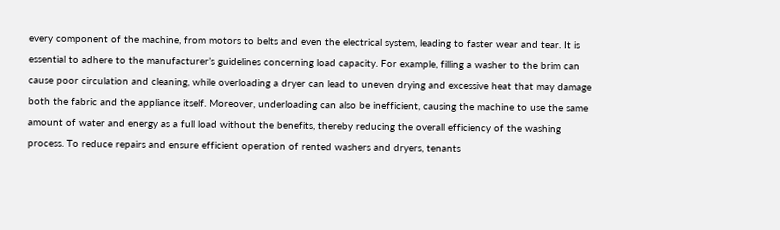every component of the machine, from motors to belts and even the electrical system, leading to faster wear and tear. It is essential to adhere to the manufacturer’s guidelines concerning load capacity. For example, filling a washer to the brim can cause poor circulation and cleaning, while overloading a dryer can lead to uneven drying and excessive heat that may damage both the fabric and the appliance itself. Moreover, underloading can also be inefficient, causing the machine to use the same amount of water and energy as a full load without the benefits, thereby reducing the overall efficiency of the washing process. To reduce repairs and ensure efficient operation of rented washers and dryers, tenants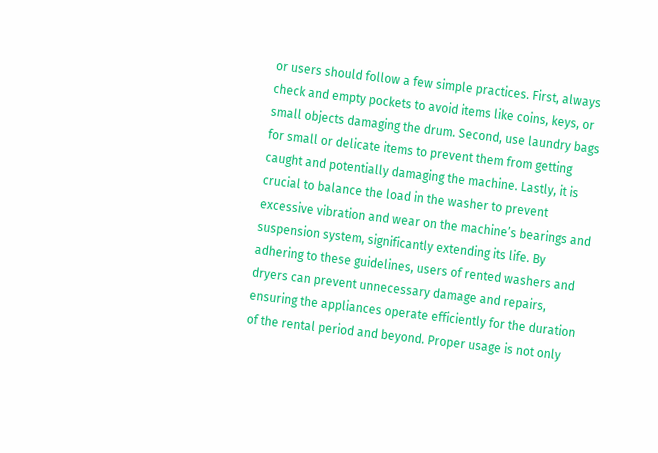or users should follow a few simple practices. First, always check and empty pockets to avoid items like coins, keys, or small objects damaging the drum. Second, use laundry bags for small or delicate items to prevent them from getting caught and potentially damaging the machine. Lastly, it is crucial to balance the load in the washer to prevent excessive vibration and wear on the machine’s bearings and suspension system, significantly extending its life. By adhering to these guidelines, users of rented washers and dryers can prevent unnecessary damage and repairs, ensuring the appliances operate efficiently for the duration of the rental period and beyond. Proper usage is not only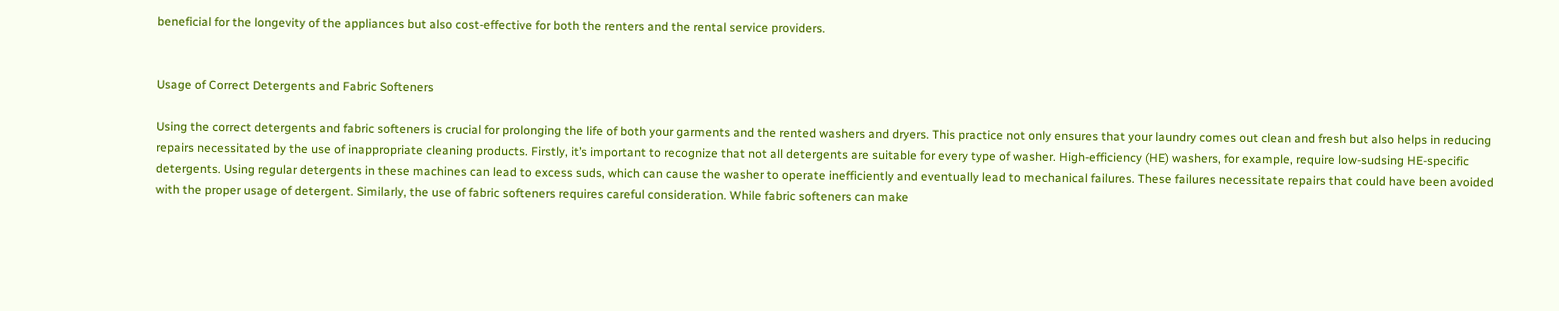beneficial for the longevity of the appliances but also cost-effective for both the renters and the rental service providers.


Usage of Correct Detergents and Fabric Softeners

Using the correct detergents and fabric softeners is crucial for prolonging the life of both your garments and the rented washers and dryers. This practice not only ensures that your laundry comes out clean and fresh but also helps in reducing repairs necessitated by the use of inappropriate cleaning products. Firstly, it’s important to recognize that not all detergents are suitable for every type of washer. High-efficiency (HE) washers, for example, require low-sudsing HE-specific detergents. Using regular detergents in these machines can lead to excess suds, which can cause the washer to operate inefficiently and eventually lead to mechanical failures. These failures necessitate repairs that could have been avoided with the proper usage of detergent. Similarly, the use of fabric softeners requires careful consideration. While fabric softeners can make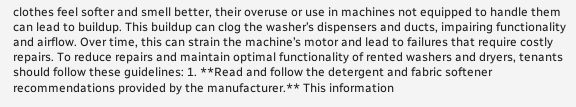clothes feel softer and smell better, their overuse or use in machines not equipped to handle them can lead to buildup. This buildup can clog the washer’s dispensers and ducts, impairing functionality and airflow. Over time, this can strain the machine’s motor and lead to failures that require costly repairs. To reduce repairs and maintain optimal functionality of rented washers and dryers, tenants should follow these guidelines: 1. **Read and follow the detergent and fabric softener recommendations provided by the manufacturer.** This information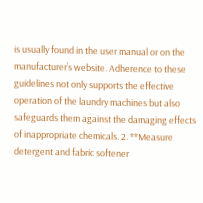is usually found in the user manual or on the manufacturer’s website. Adherence to these guidelines not only supports the effective operation of the laundry machines but also safeguards them against the damaging effects of inappropriate chemicals. 2. **Measure detergent and fabric softener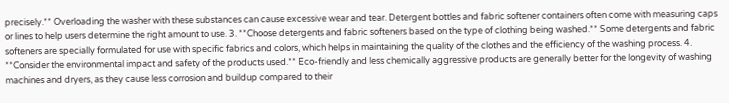precisely.** Overloading the washer with these substances can cause excessive wear and tear. Detergent bottles and fabric softener containers often come with measuring caps or lines to help users determine the right amount to use. 3. **Choose detergents and fabric softeners based on the type of clothing being washed.** Some detergents and fabric softeners are specially formulated for use with specific fabrics and colors, which helps in maintaining the quality of the clothes and the efficiency of the washing process. 4. **Consider the environmental impact and safety of the products used.** Eco-friendly and less chemically aggressive products are generally better for the longevity of washing machines and dryers, as they cause less corrosion and buildup compared to their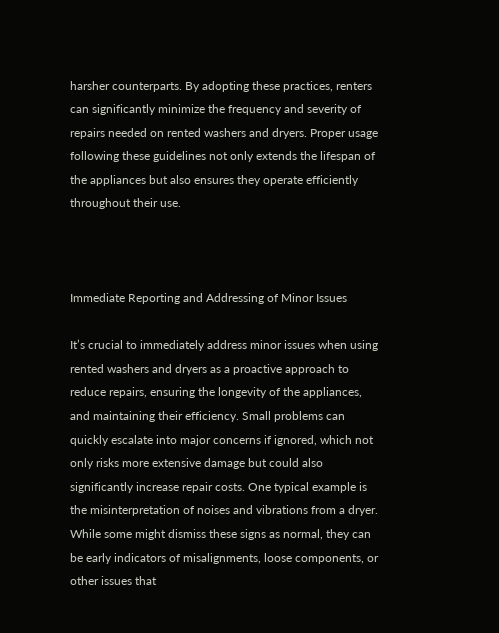harsher counterparts. By adopting these practices, renters can significantly minimize the frequency and severity of repairs needed on rented washers and dryers. Proper usage following these guidelines not only extends the lifespan of the appliances but also ensures they operate efficiently throughout their use.



Immediate Reporting and Addressing of Minor Issues

It’s crucial to immediately address minor issues when using rented washers and dryers as a proactive approach to reduce repairs, ensuring the longevity of the appliances, and maintaining their efficiency. Small problems can quickly escalate into major concerns if ignored, which not only risks more extensive damage but could also significantly increase repair costs. One typical example is the misinterpretation of noises and vibrations from a dryer. While some might dismiss these signs as normal, they can be early indicators of misalignments, loose components, or other issues that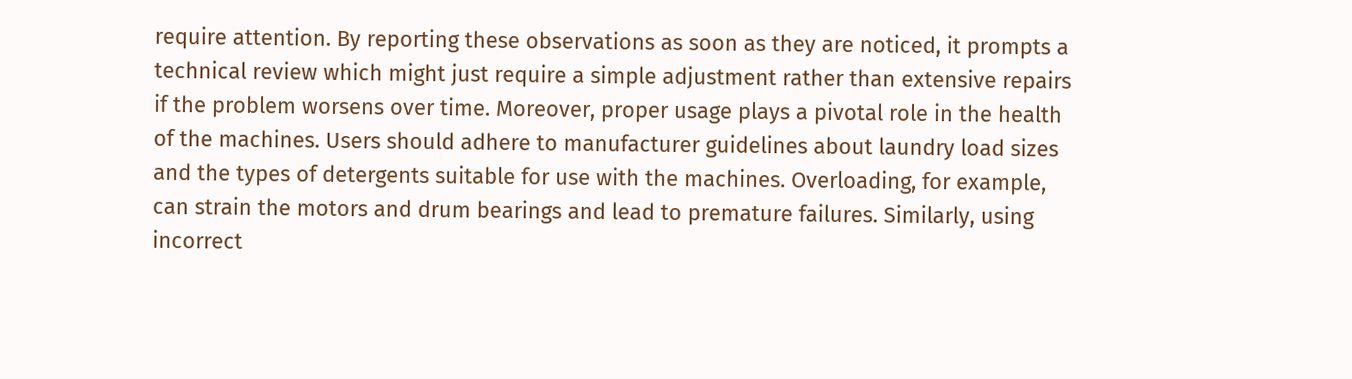require attention. By reporting these observations as soon as they are noticed, it prompts a technical review which might just require a simple adjustment rather than extensive repairs if the problem worsens over time. Moreover, proper usage plays a pivotal role in the health of the machines. Users should adhere to manufacturer guidelines about laundry load sizes and the types of detergents suitable for use with the machines. Overloading, for example, can strain the motors and drum bearings and lead to premature failures. Similarly, using incorrect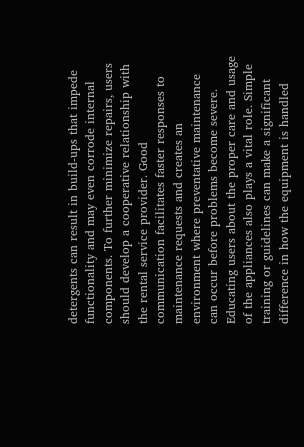detergents can result in build-ups that impede functionality and may even corrode internal components. To further minimize repairs, users should develop a cooperative relationship with the rental service provider. Good communication facilitates faster responses to maintenance requests and creates an environment where preventative maintenance can occur before problems become severe. Educating users about the proper care and usage of the appliances also plays a vital role. Simple training or guidelines can make a significant difference in how the equipment is handled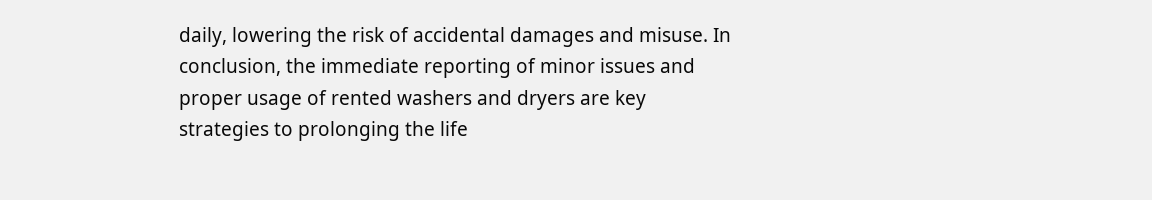daily, lowering the risk of accidental damages and misuse. In conclusion, the immediate reporting of minor issues and proper usage of rented washers and dryers are key strategies to prolonging the life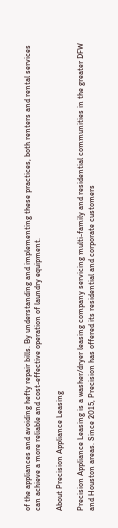of the appliances and avoiding hefty repair bills. By understanding and implementing these practices, both renters and rental services can achieve a more reliable and cost-effective operation of laundry equipment.

About Precision Appliance Leasing

Precision Appliance Leasing is a washer/dryer leasing company servicing multi-family and residential communities in the greater DFW and Houston areas. Since 2015, Precision has offered its residential and corporate customers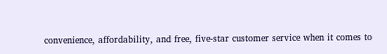convenience, affordability, and free, five-star customer service when it comes to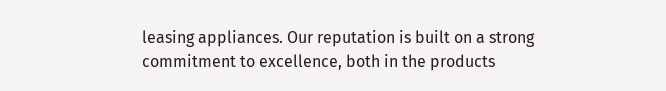leasing appliances. Our reputation is built on a strong commitment to excellence, both in the products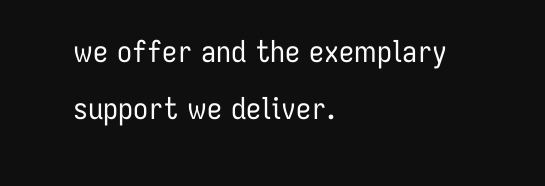we offer and the exemplary support we deliver.